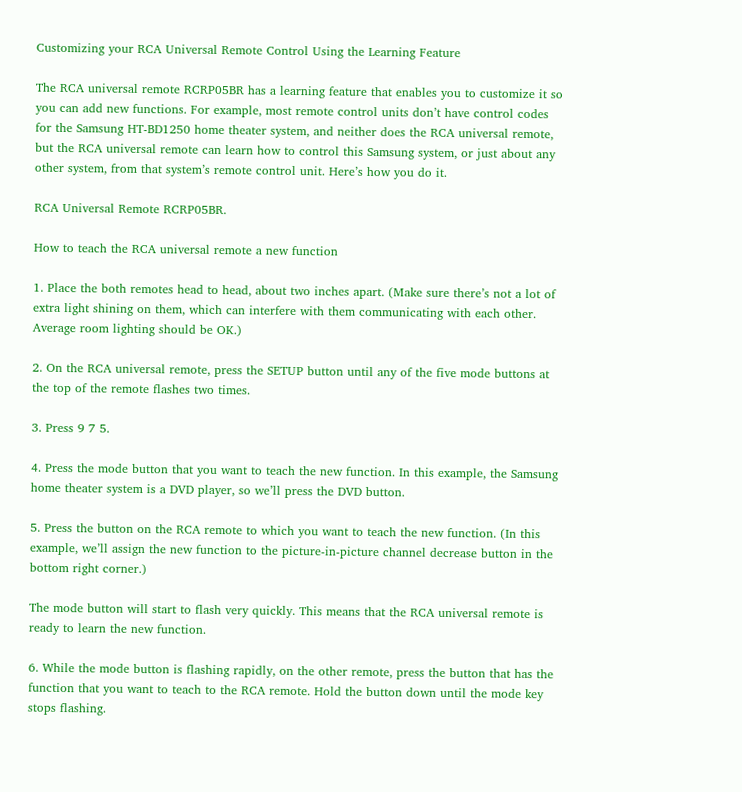Customizing your RCA Universal Remote Control Using the Learning Feature

The RCA universal remote RCRP05BR has a learning feature that enables you to customize it so you can add new functions. For example, most remote control units don’t have control codes for the Samsung HT-BD1250 home theater system, and neither does the RCA universal remote, but the RCA universal remote can learn how to control this Samsung system, or just about any other system, from that system’s remote control unit. Here’s how you do it.

RCA Universal Remote RCRP05BR.

How to teach the RCA universal remote a new function

1. Place the both remotes head to head, about two inches apart. (Make sure there’s not a lot of extra light shining on them, which can interfere with them communicating with each other. Average room lighting should be OK.)

2. On the RCA universal remote, press the SETUP button until any of the five mode buttons at the top of the remote flashes two times.

3. Press 9 7 5.

4. Press the mode button that you want to teach the new function. In this example, the Samsung home theater system is a DVD player, so we’ll press the DVD button.

5. Press the button on the RCA remote to which you want to teach the new function. (In this example, we’ll assign the new function to the picture-in-picture channel decrease button in the bottom right corner.)

The mode button will start to flash very quickly. This means that the RCA universal remote is ready to learn the new function.

6. While the mode button is flashing rapidly, on the other remote, press the button that has the function that you want to teach to the RCA remote. Hold the button down until the mode key stops flashing.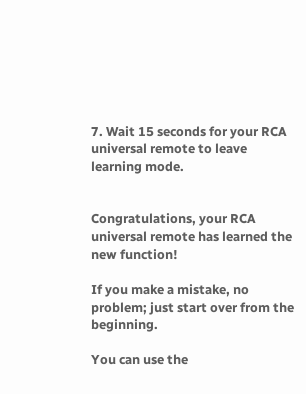7. Wait 15 seconds for your RCA universal remote to leave learning mode.


Congratulations, your RCA universal remote has learned the new function!

If you make a mistake, no problem; just start over from the beginning.

You can use the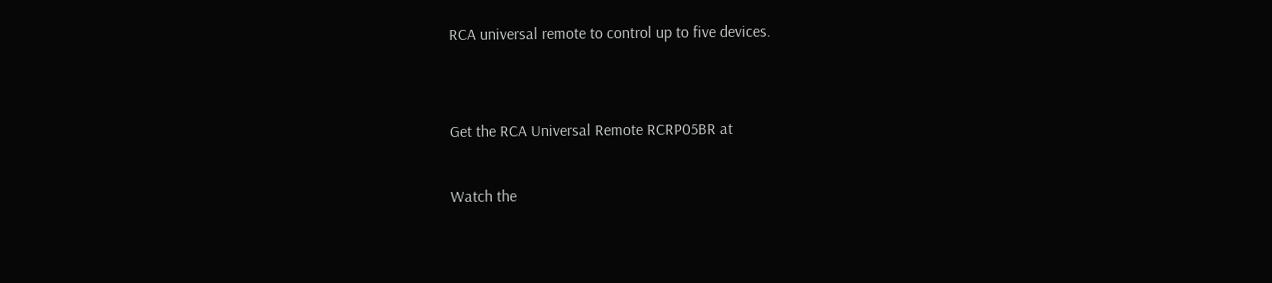RCA universal remote to control up to five devices.


Get the RCA Universal Remote RCRP05BR at

Watch the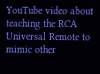YouTube video about teaching the RCA Universal Remote to mimic other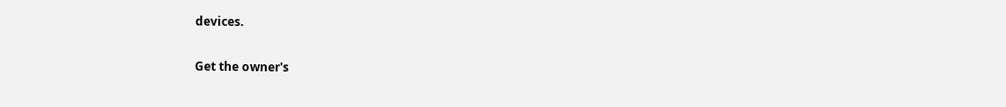devices.

Get the owner's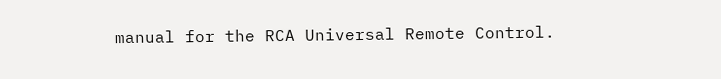manual for the RCA Universal Remote Control.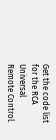Get the code list for the RCA Universal Remote Control.